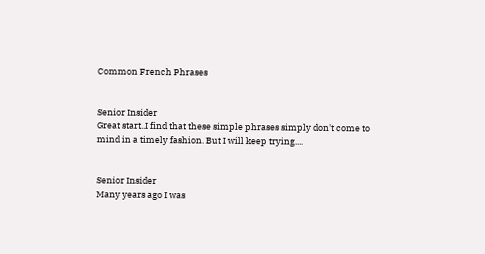Common French Phrases


Senior Insider
Great start..I find that these simple phrases simply don't come to mind in a timely fashion. But I will keep trying....


Senior Insider
Many years ago I was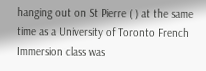hanging out on St Pierre ( ) at the same time as a University of Toronto French Immersion class was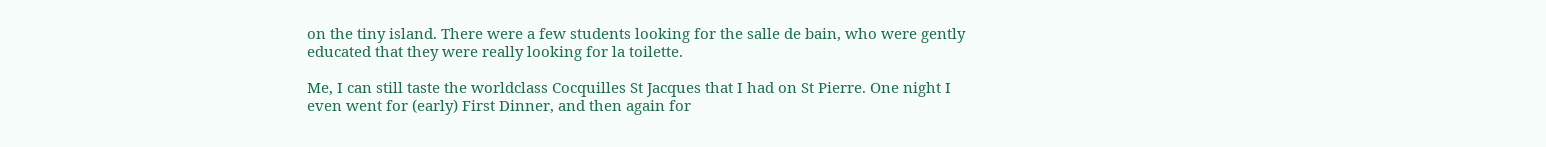on the tiny island. There were a few students looking for the salle de bain, who were gently educated that they were really looking for la toilette.

Me, I can still taste the worldclass Cocquilles St Jacques that I had on St Pierre. One night I even went for (early) First Dinner, and then again for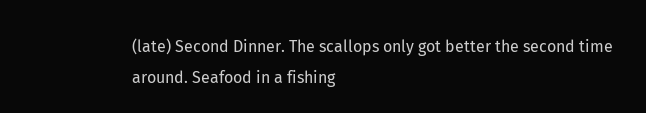(late) Second Dinner. The scallops only got better the second time around. Seafood in a fishing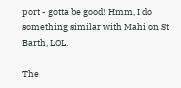port - gotta be good! Hmm, I do something similar with Mahi on St Barth, LOL.

The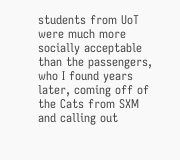students from UoT were much more socially acceptable than the passengers, who I found years later, coming off of the Cats from SXM and calling out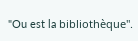"Ou est la bibliothèque".